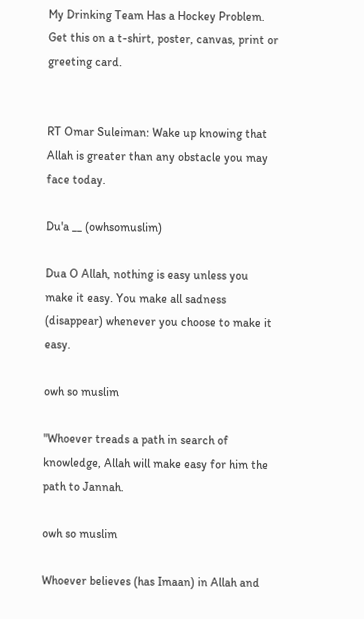My Drinking Team Has a Hockey Problem. Get this on a t-shirt, poster, canvas, print or greeting card.


RT Omar Suleiman: Wake up knowing that Allah is greater than any obstacle you may face today.

Du'a __ (owhsomuslim)

Dua O Allah, nothing is easy unless you make it easy. You make all sadness (disappear) whenever you choose to make it easy.

owh so muslim

"Whoever treads a path in search of knowledge, Allah will make easy for him the path to Jannah.

owh so muslim

Whoever believes (has Imaan) in Allah and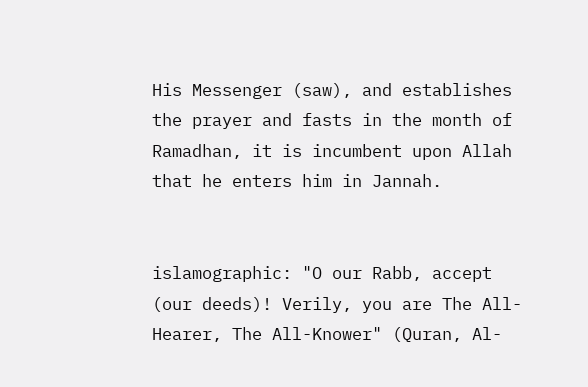His Messenger (saw), and establishes the prayer and fasts in the month of Ramadhan, it is incumbent upon Allah that he enters him in Jannah.


islamographic: "O our Rabb, accept (our deeds)! Verily, you are The All-Hearer, The All-Knower" (Quran, Al-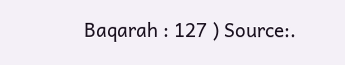Baqarah : 127 ) Source:.